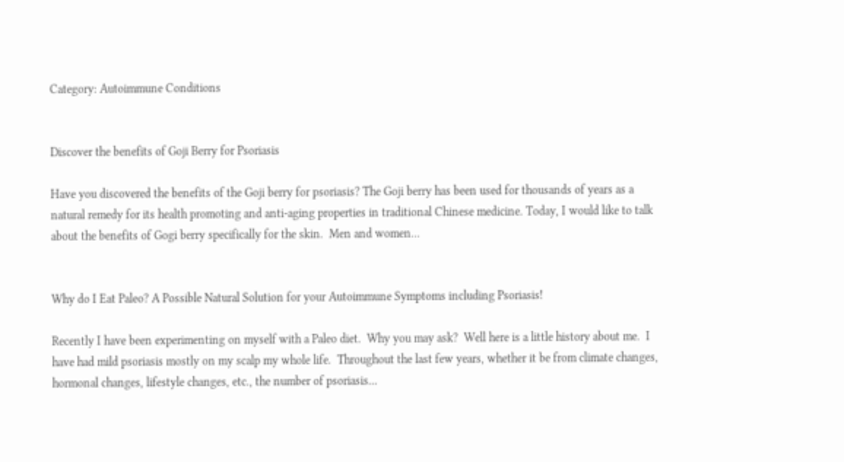Category: Autoimmune Conditions


Discover the benefits of Goji Berry for Psoriasis

Have you discovered the benefits of the Goji berry for psoriasis? The Goji berry has been used for thousands of years as a natural remedy for its health promoting and anti-aging properties in traditional Chinese medicine. Today, I would like to talk about the benefits of Gogi berry specifically for the skin.  Men and women...


Why do I Eat Paleo? A Possible Natural Solution for your Autoimmune Symptoms including Psoriasis!

Recently I have been experimenting on myself with a Paleo diet.  Why you may ask?  Well here is a little history about me.  I have had mild psoriasis mostly on my scalp my whole life.  Throughout the last few years, whether it be from climate changes, hormonal changes, lifestyle changes, etc., the number of psoriasis...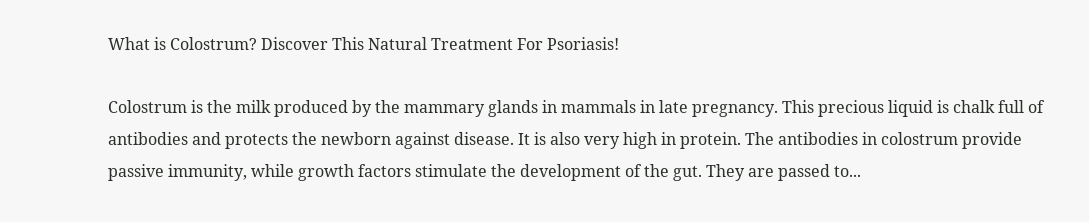What is Colostrum? Discover This Natural Treatment For Psoriasis!

Colostrum is the milk produced by the mammary glands in mammals in late pregnancy. This precious liquid is chalk full of antibodies and protects the newborn against disease. It is also very high in protein. The antibodies in colostrum provide passive immunity, while growth factors stimulate the development of the gut. They are passed to...